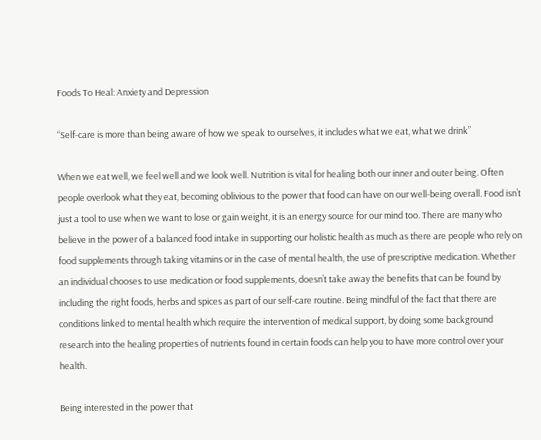Foods To Heal: Anxiety and Depression

“Self-care is more than being aware of how we speak to ourselves, it includes what we eat, what we drink”

When we eat well, we feel well and we look well. Nutrition is vital for healing both our inner and outer being. Often people overlook what they eat, becoming oblivious to the power that food can have on our well-being overall. Food isn’t just a tool to use when we want to lose or gain weight, it is an energy source for our mind too. There are many who believe in the power of a balanced food intake in supporting our holistic health as much as there are people who rely on food supplements through taking vitamins or in the case of mental health, the use of prescriptive medication. Whether an individual chooses to use medication or food supplements, doesn’t take away the benefits that can be found by including the right foods, herbs and spices as part of our self-care routine. Being mindful of the fact that there are conditions linked to mental health which require the intervention of medical support, by doing some background research into the healing properties of nutrients found in certain foods can help you to have more control over your health.

Being interested in the power that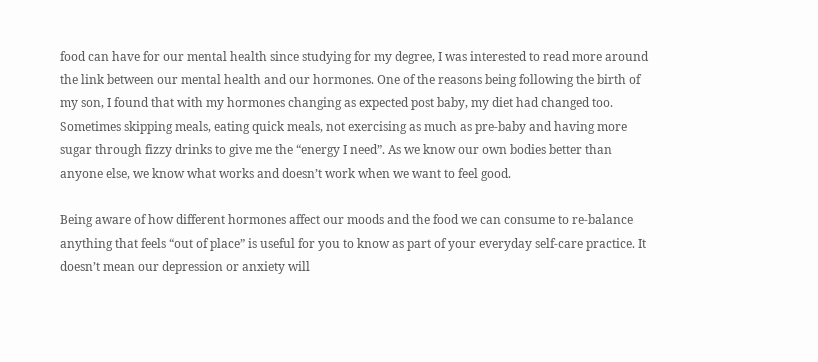food can have for our mental health since studying for my degree, I was interested to read more around the link between our mental health and our hormones. One of the reasons being following the birth of my son, I found that with my hormones changing as expected post baby, my diet had changed too. Sometimes skipping meals, eating quick meals, not exercising as much as pre-baby and having more sugar through fizzy drinks to give me the “energy I need”. As we know our own bodies better than anyone else, we know what works and doesn’t work when we want to feel good.

Being aware of how different hormones affect our moods and the food we can consume to re-balance anything that feels “out of place” is useful for you to know as part of your everyday self-care practice. It doesn’t mean our depression or anxiety will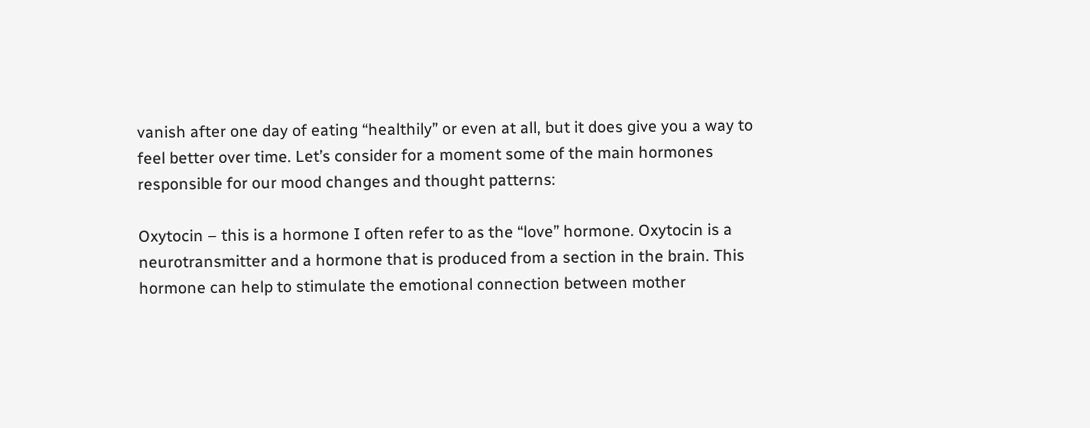vanish after one day of eating “healthily” or even at all, but it does give you a way to feel better over time. Let’s consider for a moment some of the main hormones responsible for our mood changes and thought patterns:

Oxytocin – this is a hormone I often refer to as the “love” hormone. Oxytocin is a neurotransmitter and a hormone that is produced from a section in the brain. This hormone can help to stimulate the emotional connection between mother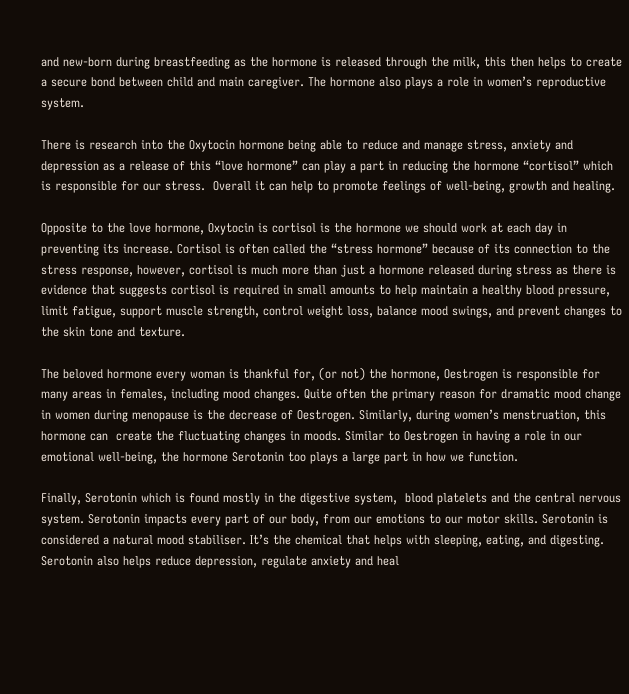and new-born during breastfeeding as the hormone is released through the milk, this then helps to create a secure bond between child and main caregiver. The hormone also plays a role in women’s reproductive system.

There is research into the Oxytocin hormone being able to reduce and manage stress, anxiety and depression as a release of this “love hormone” can play a part in reducing the hormone “cortisol” which is responsible for our stress.  Overall it can help to promote feelings of well-being, growth and healing.

Opposite to the love hormone, Oxytocin is cortisol is the hormone we should work at each day in preventing its increase. Cortisol is often called the “stress hormone” because of its connection to the stress response, however, cortisol is much more than just a hormone released during stress as there is evidence that suggests cortisol is required in small amounts to help maintain a healthy blood pressure, limit fatigue, support muscle strength, control weight loss, balance mood swings, and prevent changes to the skin tone and texture.

The beloved hormone every woman is thankful for, (or not) the hormone, Oestrogen is responsible for many areas in females, including mood changes. Quite often the primary reason for dramatic mood change in women during menopause is the decrease of Oestrogen. Similarly, during women’s menstruation, this hormone can  create the fluctuating changes in moods. Similar to Oestrogen in having a role in our emotional well-being, the hormone Serotonin too plays a large part in how we function.

Finally, Serotonin which is found mostly in the digestive system,  blood platelets and the central nervous system. Serotonin impacts every part of our body, from our emotions to our motor skills. Serotonin is considered a natural mood stabiliser. It’s the chemical that helps with sleeping, eating, and digesting. Serotonin also helps reduce depression, regulate anxiety and heal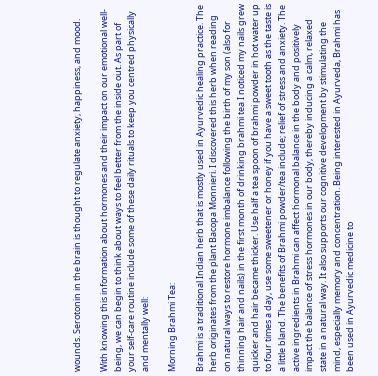wounds. Serotonin in the brain is thought to regulate anxiety, happiness, and mood.

With knowing this information about hormones and their impact on our emotional well-being, we can begin to think about ways to feel better from the inside out. As part of your self-care routine include some of these daily rituals to keep you centred physically and mentally well:

Morning Brahmi Tea:

Brahmi is a traditional Indian herb that is mostly used in Ayurvedic healing practice. The herb originates from the plant Bacopa Monnieri. I discovered this herb when reading on natural ways to restore hormone imbalance following the birth of my son (also for thinning hair and nails) in the first month of drinking brahmi tea I noticed my nails grew quicker and hair became thicker. Use half a tea spoon of brahmi powder in hot water up to four times a day, use some sweetener or honey if you have a sweet tooth as the taste is a little bland. The benefits of Brahmi powder/tea include; relief of stress and anxiety. The active ingredients in Brahmi can affect hormonal balance in the body and positively impact the balance of stress hormones in our body, thereby inducing a calm, relaxed state in a natural way. It also supports our cognitive development by stimulating the mind, especially memory and concentration. Being interested in Ayurveda, Brahmi has  been used in Ayurvedic medicine to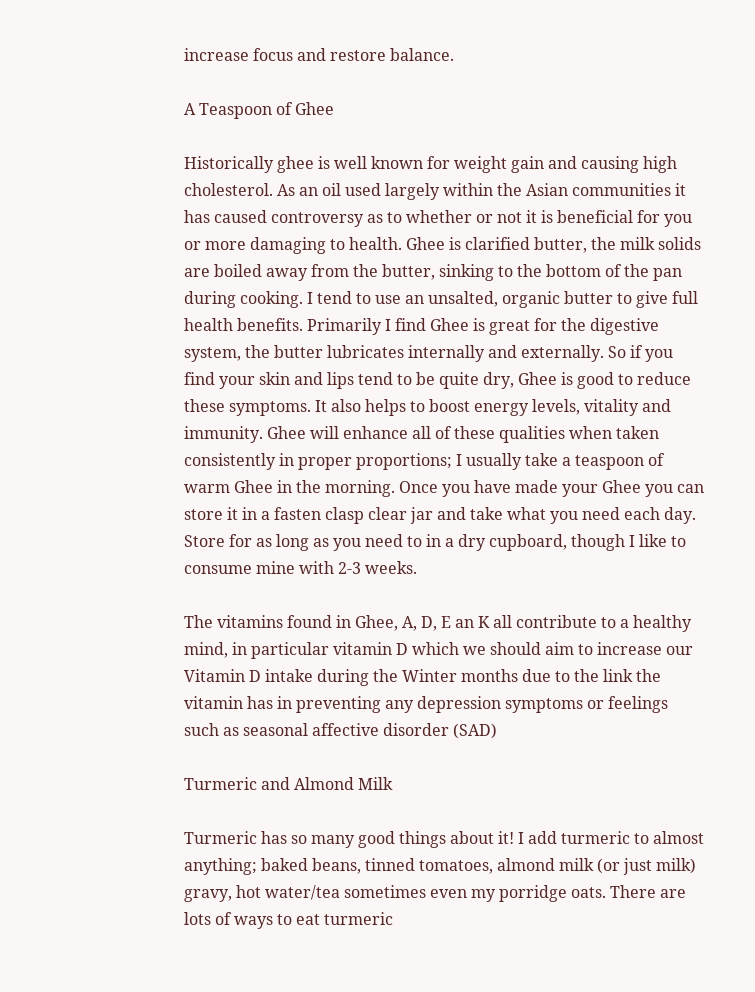increase focus and restore balance.

A Teaspoon of Ghee

Historically ghee is well known for weight gain and causing high cholesterol. As an oil used largely within the Asian communities it has caused controversy as to whether or not it is beneficial for you or more damaging to health. Ghee is clarified butter, the milk solids are boiled away from the butter, sinking to the bottom of the pan during cooking. I tend to use an unsalted, organic butter to give full health benefits. Primarily I find Ghee is great for the digestive system, the butter lubricates internally and externally. So if you find your skin and lips tend to be quite dry, Ghee is good to reduce these symptoms. It also helps to boost energy levels, vitality and immunity. Ghee will enhance all of these qualities when taken consistently in proper proportions; I usually take a teaspoon of warm Ghee in the morning. Once you have made your Ghee you can store it in a fasten clasp clear jar and take what you need each day. Store for as long as you need to in a dry cupboard, though I like to consume mine with 2-3 weeks.

The vitamins found in Ghee, A, D, E an K all contribute to a healthy mind, in particular vitamin D which we should aim to increase our Vitamin D intake during the Winter months due to the link the vitamin has in preventing any depression symptoms or feelings such as seasonal affective disorder (SAD)

Turmeric and Almond Milk

Turmeric has so many good things about it! I add turmeric to almost anything; baked beans, tinned tomatoes, almond milk (or just milk) gravy, hot water/tea sometimes even my porridge oats. There are lots of ways to eat turmeric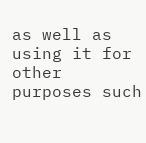as well as using it for other purposes such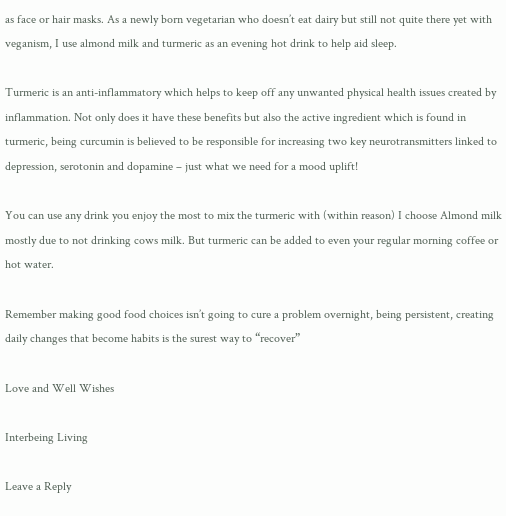as face or hair masks. As a newly born vegetarian who doesn’t eat dairy but still not quite there yet with veganism, I use almond milk and turmeric as an evening hot drink to help aid sleep.

Turmeric is an anti-inflammatory which helps to keep off any unwanted physical health issues created by inflammation. Not only does it have these benefits but also the active ingredient which is found in turmeric, being curcumin is believed to be responsible for increasing two key neurotransmitters linked to depression, serotonin and dopamine – just what we need for a mood uplift!

You can use any drink you enjoy the most to mix the turmeric with (within reason) I choose Almond milk mostly due to not drinking cows milk. But turmeric can be added to even your regular morning coffee or hot water.

Remember making good food choices isn’t going to cure a problem overnight, being persistent, creating daily changes that become habits is the surest way to “recover”

Love and Well Wishes

Interbeing Living

Leave a Reply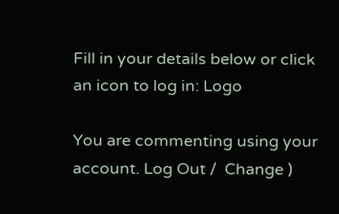Fill in your details below or click an icon to log in: Logo

You are commenting using your account. Log Out /  Change )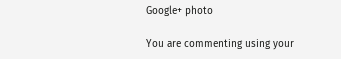Google+ photo

You are commenting using your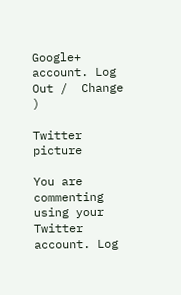Google+ account. Log Out /  Change )

Twitter picture

You are commenting using your Twitter account. Log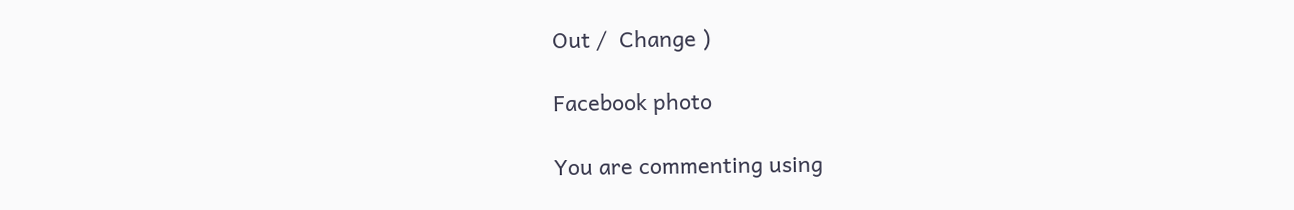Out /  Change )

Facebook photo

You are commenting using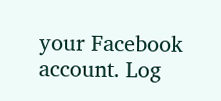your Facebook account. Log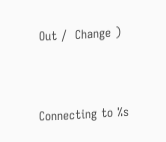Out /  Change )


Connecting to %s